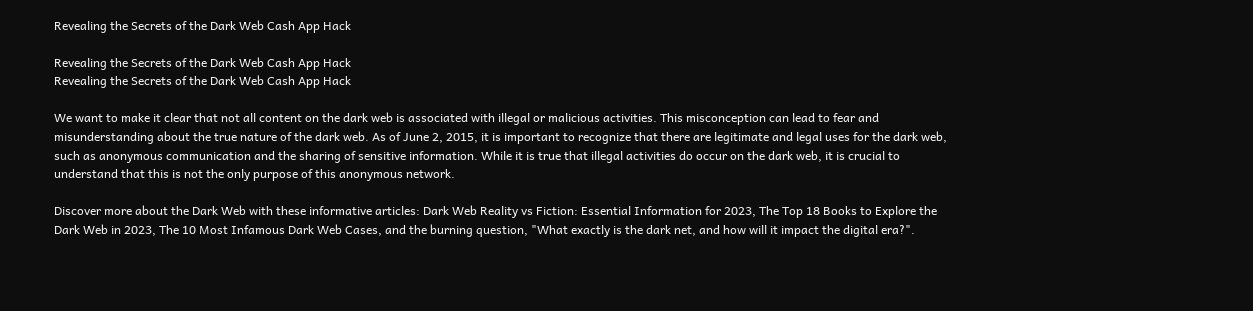Revealing the Secrets of the Dark Web Cash App Hack

Revealing the Secrets of the Dark Web Cash App Hack
Revealing the Secrets of the Dark Web Cash App Hack

We want to make it clear that not all content on the dark web is associated with illegal or malicious activities. This misconception can lead to fear and misunderstanding about the true nature of the dark web. As of June 2, 2015, it is important to recognize that there are legitimate and legal uses for the dark web, such as anonymous communication and the sharing of sensitive information. While it is true that illegal activities do occur on the dark web, it is crucial to understand that this is not the only purpose of this anonymous network.

Discover more about the Dark Web with these informative articles: Dark Web Reality vs Fiction: Essential Information for 2023, The Top 18 Books to Explore the Dark Web in 2023, The 10 Most Infamous Dark Web Cases, and the burning question, "What exactly is the dark net, and how will it impact the digital era?".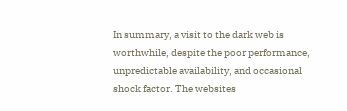In summary, a visit to the dark web is worthwhile, despite the poor performance, unpredictable availability, and occasional shock factor. The websites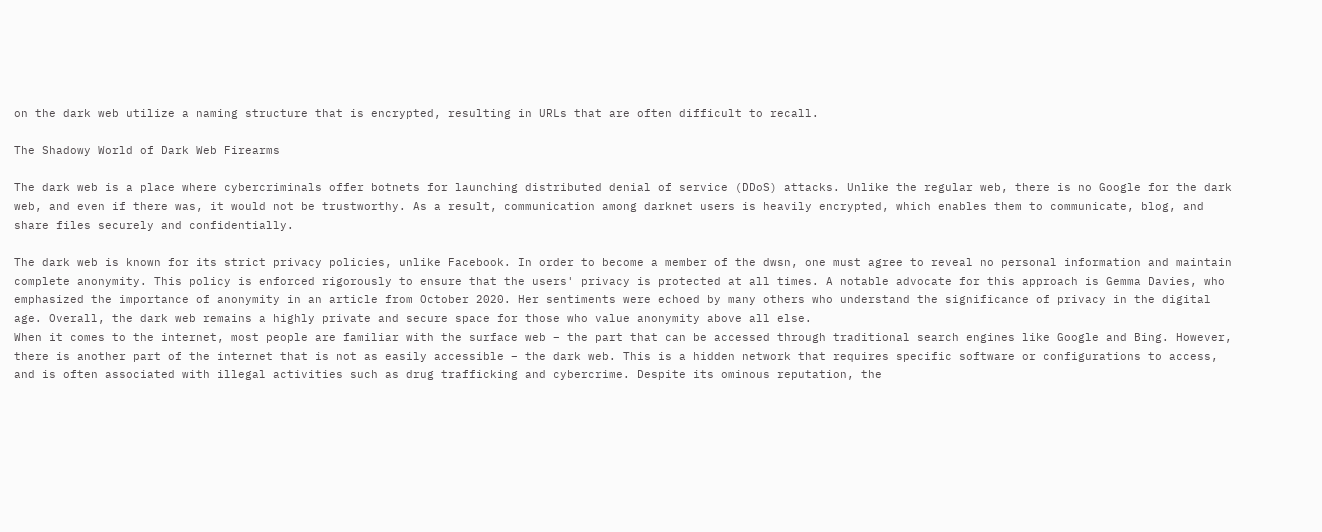on the dark web utilize a naming structure that is encrypted, resulting in URLs that are often difficult to recall.

The Shadowy World of Dark Web Firearms

The dark web is a place where cybercriminals offer botnets for launching distributed denial of service (DDoS) attacks. Unlike the regular web, there is no Google for the dark web, and even if there was, it would not be trustworthy. As a result, communication among darknet users is heavily encrypted, which enables them to communicate, blog, and share files securely and confidentially.

The dark web is known for its strict privacy policies, unlike Facebook. In order to become a member of the dwsn, one must agree to reveal no personal information and maintain complete anonymity. This policy is enforced rigorously to ensure that the users' privacy is protected at all times. A notable advocate for this approach is Gemma Davies, who emphasized the importance of anonymity in an article from October 2020. Her sentiments were echoed by many others who understand the significance of privacy in the digital age. Overall, the dark web remains a highly private and secure space for those who value anonymity above all else.
When it comes to the internet, most people are familiar with the surface web – the part that can be accessed through traditional search engines like Google and Bing. However, there is another part of the internet that is not as easily accessible – the dark web. This is a hidden network that requires specific software or configurations to access, and is often associated with illegal activities such as drug trafficking and cybercrime. Despite its ominous reputation, the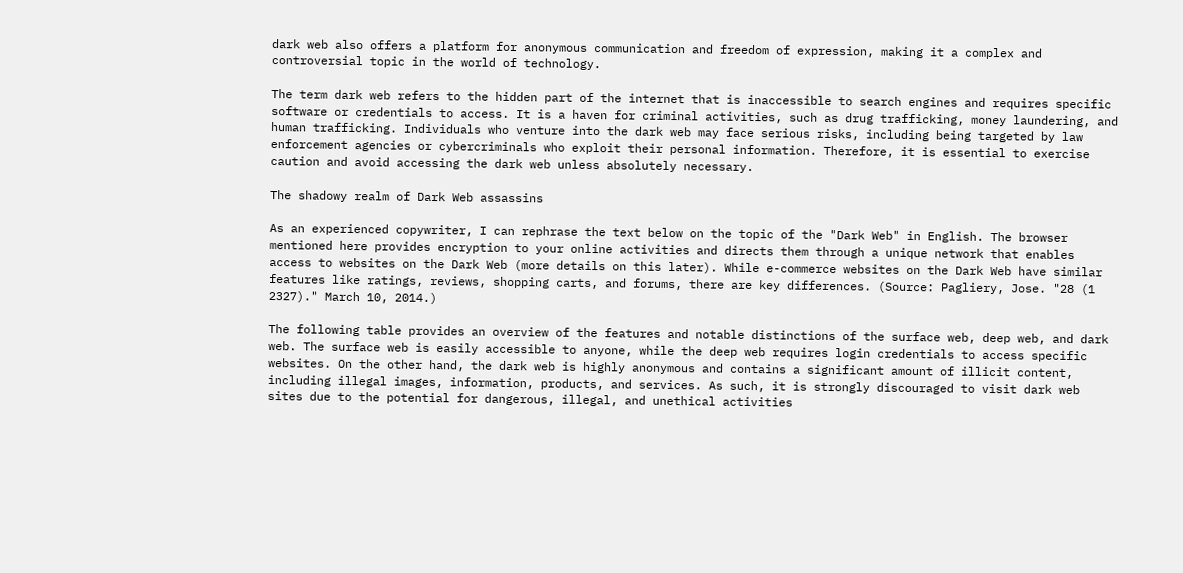dark web also offers a platform for anonymous communication and freedom of expression, making it a complex and controversial topic in the world of technology.

The term dark web refers to the hidden part of the internet that is inaccessible to search engines and requires specific software or credentials to access. It is a haven for criminal activities, such as drug trafficking, money laundering, and human trafficking. Individuals who venture into the dark web may face serious risks, including being targeted by law enforcement agencies or cybercriminals who exploit their personal information. Therefore, it is essential to exercise caution and avoid accessing the dark web unless absolutely necessary.

The shadowy realm of Dark Web assassins

As an experienced copywriter, I can rephrase the text below on the topic of the "Dark Web" in English. The browser mentioned here provides encryption to your online activities and directs them through a unique network that enables access to websites on the Dark Web (more details on this later). While e-commerce websites on the Dark Web have similar features like ratings, reviews, shopping carts, and forums, there are key differences. (Source: Pagliery, Jose. "28 (1 2327)." March 10, 2014.)

The following table provides an overview of the features and notable distinctions of the surface web, deep web, and dark web. The surface web is easily accessible to anyone, while the deep web requires login credentials to access specific websites. On the other hand, the dark web is highly anonymous and contains a significant amount of illicit content, including illegal images, information, products, and services. As such, it is strongly discouraged to visit dark web sites due to the potential for dangerous, illegal, and unethical activities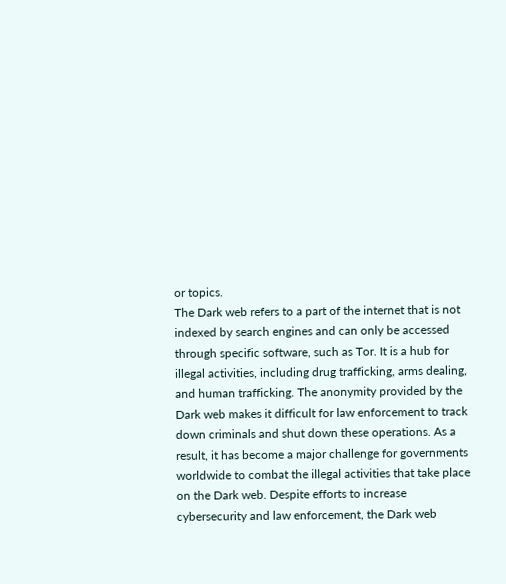or topics.
The Dark web refers to a part of the internet that is not indexed by search engines and can only be accessed through specific software, such as Tor. It is a hub for illegal activities, including drug trafficking, arms dealing, and human trafficking. The anonymity provided by the Dark web makes it difficult for law enforcement to track down criminals and shut down these operations. As a result, it has become a major challenge for governments worldwide to combat the illegal activities that take place on the Dark web. Despite efforts to increase cybersecurity and law enforcement, the Dark web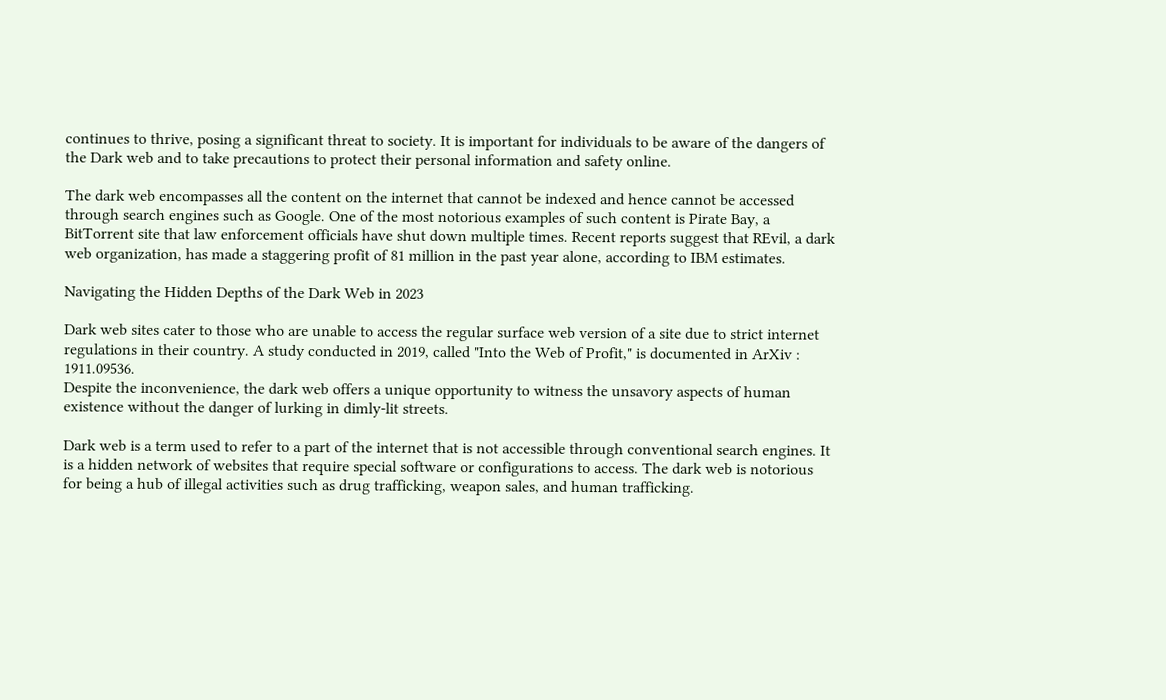continues to thrive, posing a significant threat to society. It is important for individuals to be aware of the dangers of the Dark web and to take precautions to protect their personal information and safety online.

The dark web encompasses all the content on the internet that cannot be indexed and hence cannot be accessed through search engines such as Google. One of the most notorious examples of such content is Pirate Bay, a BitTorrent site that law enforcement officials have shut down multiple times. Recent reports suggest that REvil, a dark web organization, has made a staggering profit of 81 million in the past year alone, according to IBM estimates.

Navigating the Hidden Depths of the Dark Web in 2023

Dark web sites cater to those who are unable to access the regular surface web version of a site due to strict internet regulations in their country. A study conducted in 2019, called "Into the Web of Profit," is documented in ArXiv : 1911.09536.
Despite the inconvenience, the dark web offers a unique opportunity to witness the unsavory aspects of human existence without the danger of lurking in dimly-lit streets.

Dark web is a term used to refer to a part of the internet that is not accessible through conventional search engines. It is a hidden network of websites that require special software or configurations to access. The dark web is notorious for being a hub of illegal activities such as drug trafficking, weapon sales, and human trafficking.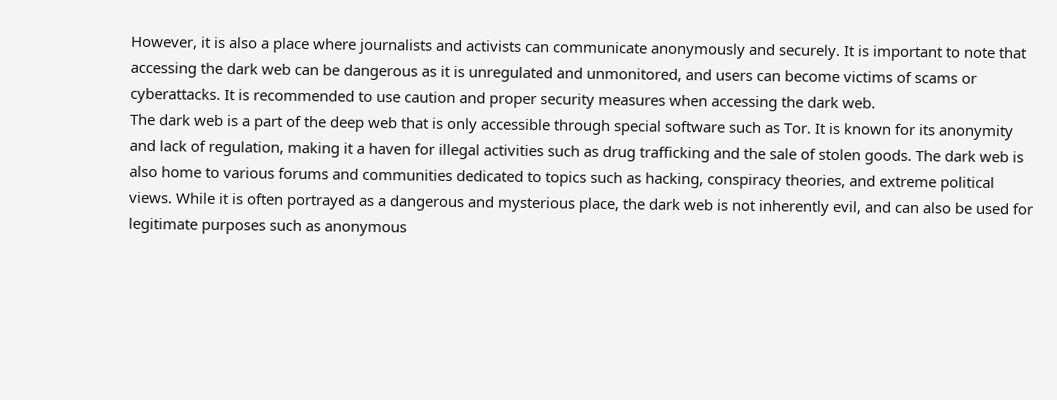However, it is also a place where journalists and activists can communicate anonymously and securely. It is important to note that accessing the dark web can be dangerous as it is unregulated and unmonitored, and users can become victims of scams or cyberattacks. It is recommended to use caution and proper security measures when accessing the dark web.
The dark web is a part of the deep web that is only accessible through special software such as Tor. It is known for its anonymity and lack of regulation, making it a haven for illegal activities such as drug trafficking and the sale of stolen goods. The dark web is also home to various forums and communities dedicated to topics such as hacking, conspiracy theories, and extreme political views. While it is often portrayed as a dangerous and mysterious place, the dark web is not inherently evil, and can also be used for legitimate purposes such as anonymous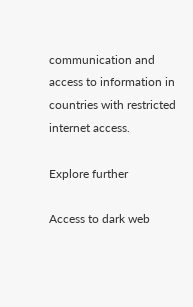communication and access to information in countries with restricted internet access.

Explore further

Access to dark web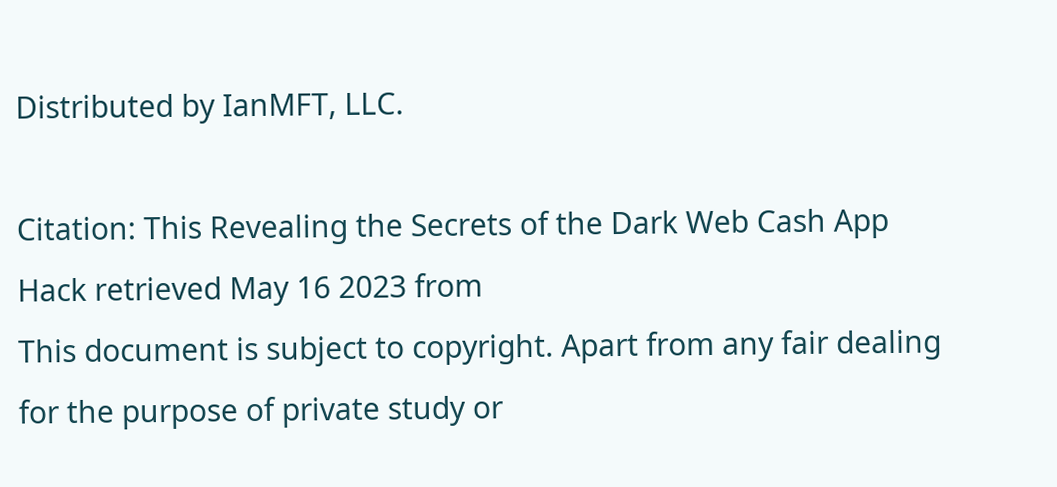Distributed by IanMFT, LLC.

Citation: This Revealing the Secrets of the Dark Web Cash App Hack retrieved May 16 2023 from
This document is subject to copyright. Apart from any fair dealing for the purpose of private study or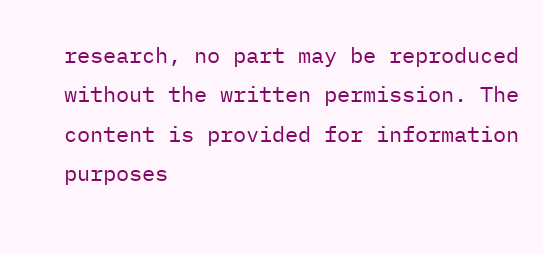research, no part may be reproduced without the written permission. The content is provided for information purposes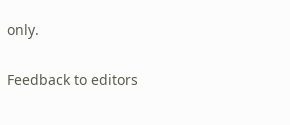only.

Feedback to editors